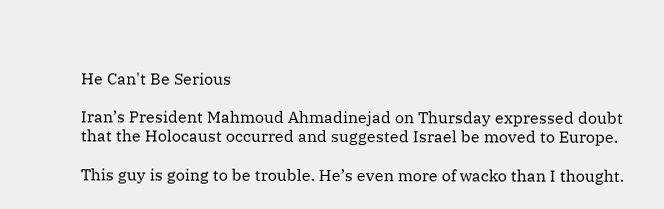He Can't Be Serious

Iran’s President Mahmoud Ahmadinejad on Thursday expressed doubt that the Holocaust occurred and suggested Israel be moved to Europe.

This guy is going to be trouble. He’s even more of wacko than I thought.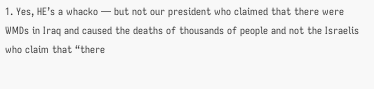1. Yes, HE’s a whacko — but not our president who claimed that there were WMDs in Iraq and caused the deaths of thousands of people and not the Israelis who claim that “there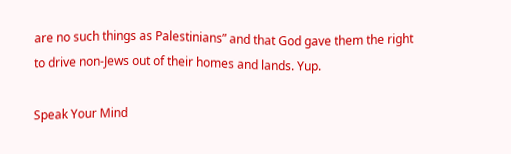are no such things as Palestinians” and that God gave them the right to drive non-Jews out of their homes and lands. Yup.

Speak Your Mind